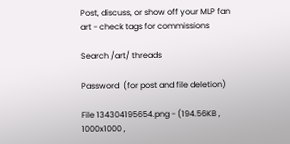Post, discuss, or show off your MLP fan art - check tags for commissions

Search /art/ threads

Password  (for post and file deletion)

File 134304195654.png - (194.56KB , 1000x1000 ,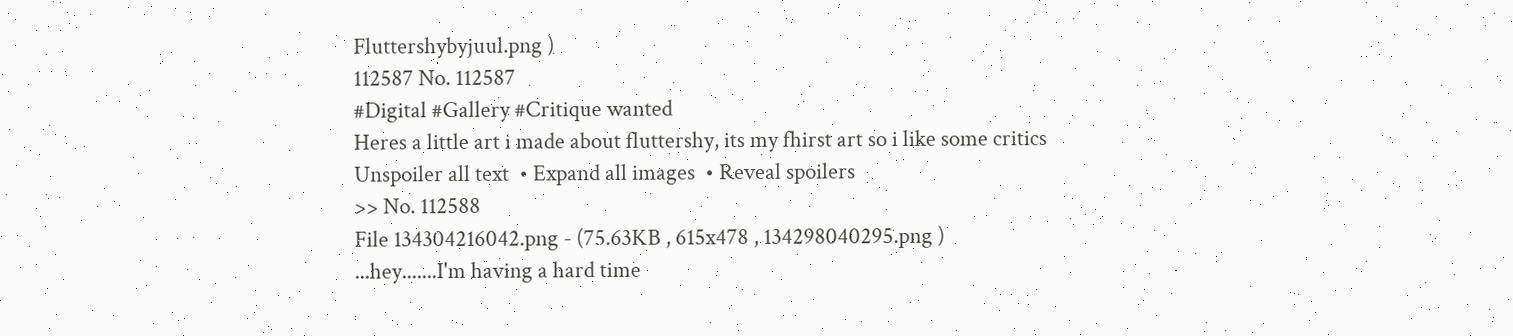Fluttershybyjuul.png )
112587 No. 112587
#Digital #Gallery #Critique wanted
Heres a little art i made about fluttershy, its my fhirst art so i like some critics
Unspoiler all text  • Expand all images  • Reveal spoilers
>> No. 112588
File 134304216042.png - (75.63KB , 615x478 , 134298040295.png )
...hey.......I'm having a hard time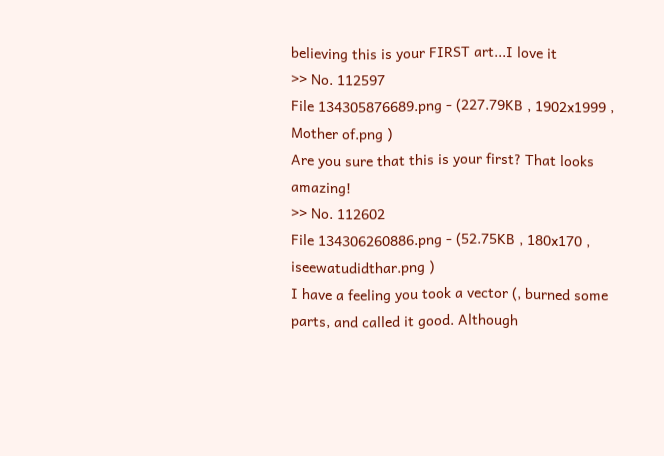believing this is your FIRST art...I love it
>> No. 112597
File 134305876689.png - (227.79KB , 1902x1999 , Mother of.png )
Are you sure that this is your first? That looks amazing!
>> No. 112602
File 134306260886.png - (52.75KB , 180x170 , iseewatudidthar.png )
I have a feeling you took a vector (, burned some parts, and called it good. Although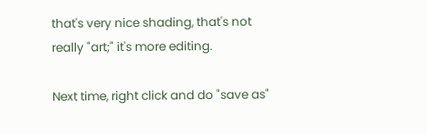that's very nice shading, that's not really "art;" it's more editing.

Next time, right click and do "save as"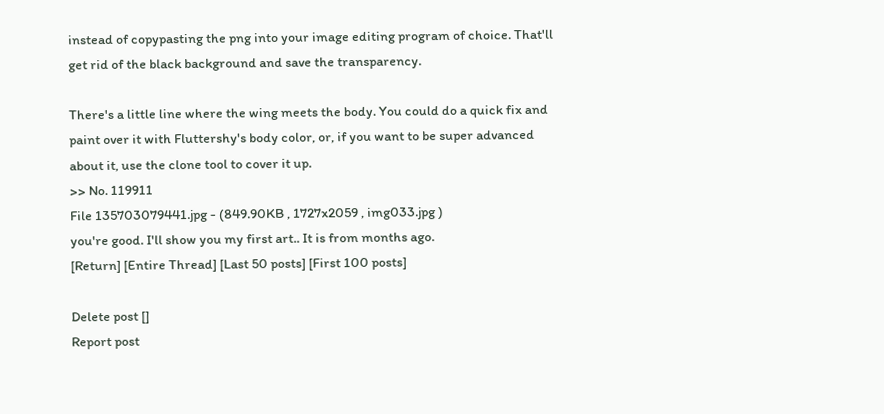instead of copypasting the png into your image editing program of choice. That'll get rid of the black background and save the transparency.

There's a little line where the wing meets the body. You could do a quick fix and paint over it with Fluttershy's body color, or, if you want to be super advanced about it, use the clone tool to cover it up.
>> No. 119911
File 135703079441.jpg - (849.90KB , 1727x2059 , img033.jpg )
you're good. I'll show you my first art.. It is from months ago.
[Return] [Entire Thread] [Last 50 posts] [First 100 posts]

Delete post []
Report post